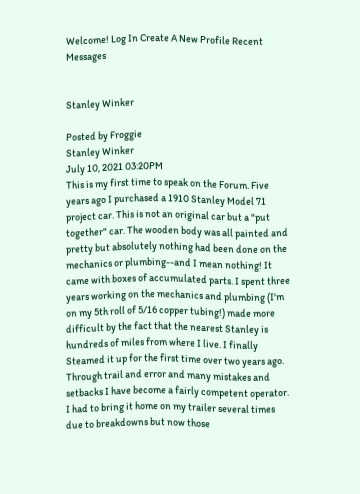Welcome! Log In Create A New Profile Recent Messages


Stanley Winker

Posted by Froggie
Stanley Winker
July 10, 2021 03:20PM
This is my first time to speak on the Forum. Five years ago I purchased a 1910 Stanley Model 71 project car. This is not an original car but a "put together" car. The wooden body was all painted and pretty but absolutely nothing had been done on the mechanics or plumbing--and I mean nothing! It came with boxes of accumulated parts. I spent three years working on the mechanics and plumbing (I'm on my 5th roll of 5/16 copper tubing!) made more difficult by the fact that the nearest Stanley is hundreds of miles from where I live. I finally Steamed it up for the first time over two years ago. Through trail and error and many mistakes and setbacks I have become a fairly competent operator. I had to bring it home on my trailer several times due to breakdowns but now those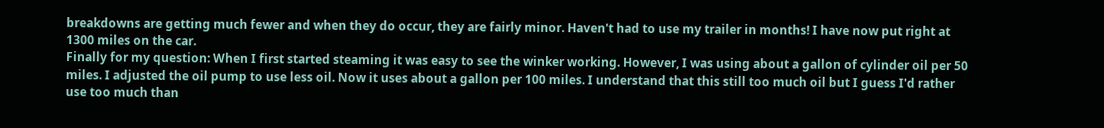breakdowns are getting much fewer and when they do occur, they are fairly minor. Haven't had to use my trailer in months! I have now put right at 1300 miles on the car.
Finally for my question: When I first started steaming it was easy to see the winker working. However, I was using about a gallon of cylinder oil per 50 miles. I adjusted the oil pump to use less oil. Now it uses about a gallon per 100 miles. I understand that this still too much oil but I guess I'd rather use too much than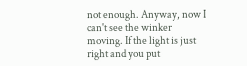not enough. Anyway, now I can't see the winker moving. If the light is just right and you put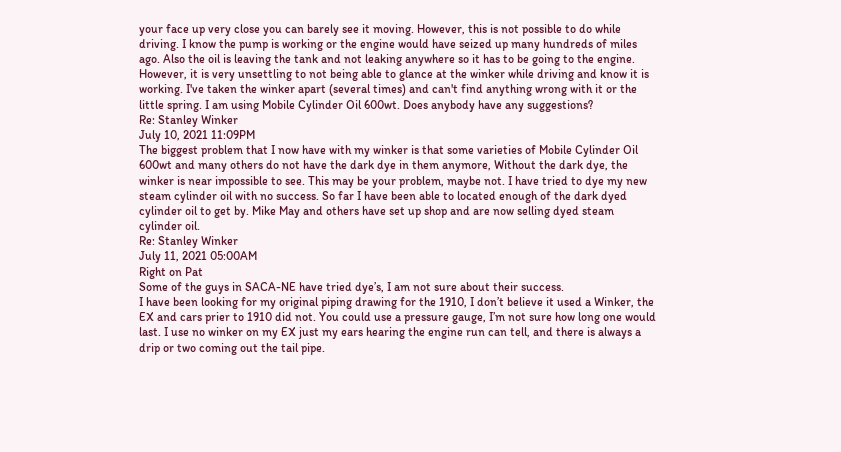your face up very close you can barely see it moving. However, this is not possible to do while driving. I know the pump is working or the engine would have seized up many hundreds of miles ago. Also the oil is leaving the tank and not leaking anywhere so it has to be going to the engine. However, it is very unsettling to not being able to glance at the winker while driving and know it is working. I've taken the winker apart (several times) and can't find anything wrong with it or the little spring. I am using Mobile Cylinder Oil 600wt. Does anybody have any suggestions?
Re: Stanley Winker
July 10, 2021 11:09PM
The biggest problem that I now have with my winker is that some varieties of Mobile Cylinder Oil 600wt and many others do not have the dark dye in them anymore, Without the dark dye, the winker is near impossible to see. This may be your problem, maybe not. I have tried to dye my new steam cylinder oil with no success. So far I have been able to located enough of the dark dyed cylinder oil to get by. Mike May and others have set up shop and are now selling dyed steam cylinder oil.
Re: Stanley Winker
July 11, 2021 05:00AM
Right on Pat
Some of the guys in SACA-NE have tried dye’s, I am not sure about their success.
I have been looking for my original piping drawing for the 1910, I don’t believe it used a Winker, the EX and cars prier to 1910 did not. You could use a pressure gauge, I’m not sure how long one would last. I use no winker on my EX just my ears hearing the engine run can tell, and there is always a drip or two coming out the tail pipe.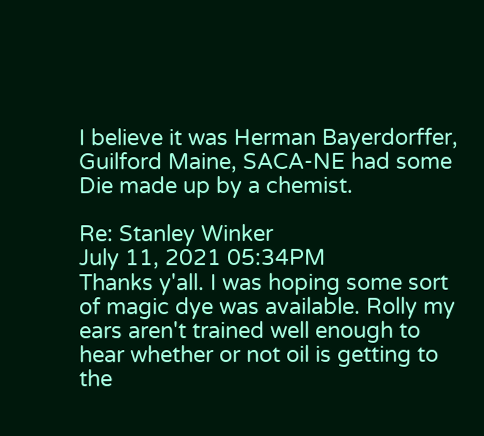I believe it was Herman Bayerdorffer, Guilford Maine, SACA-NE had some Die made up by a chemist.

Re: Stanley Winker
July 11, 2021 05:34PM
Thanks y'all. I was hoping some sort of magic dye was available. Rolly my ears aren't trained well enough to hear whether or not oil is getting to the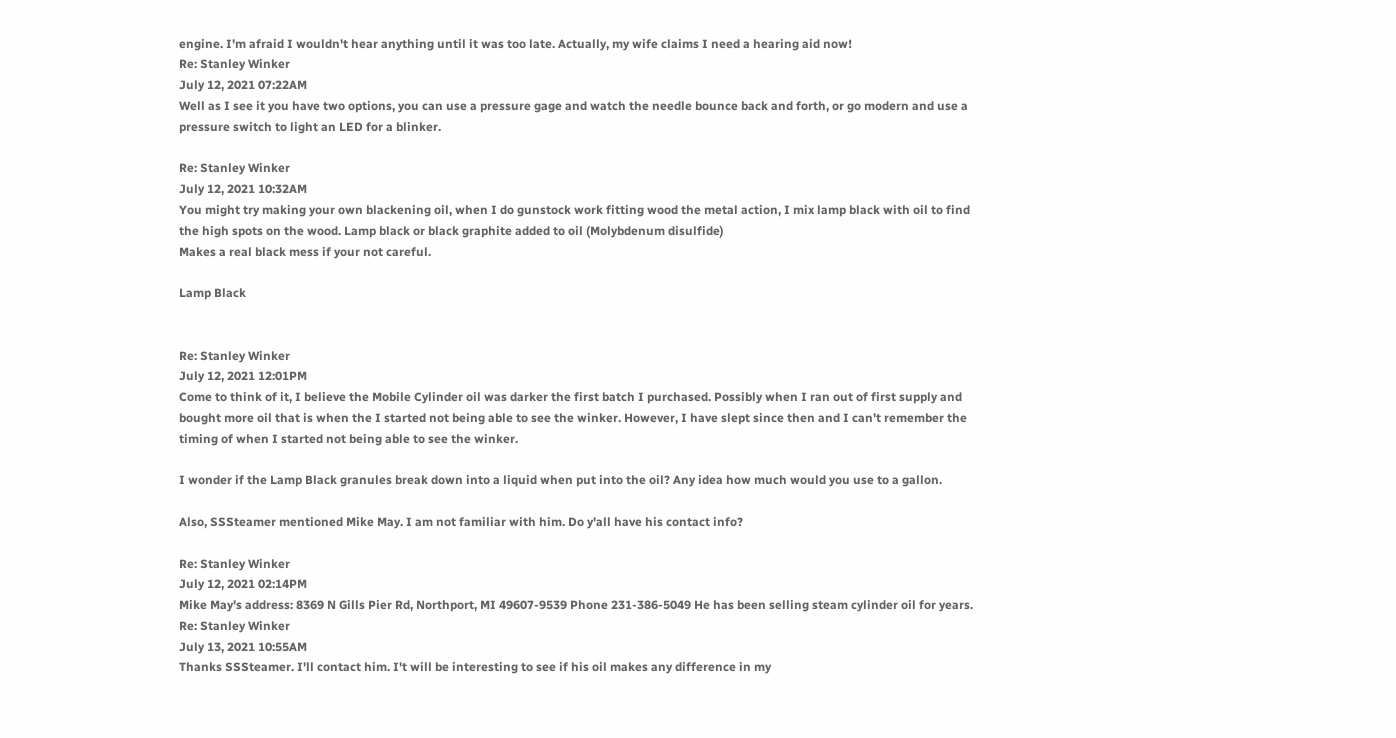engine. I'm afraid I wouldn't hear anything until it was too late. Actually, my wife claims I need a hearing aid now!
Re: Stanley Winker
July 12, 2021 07:22AM
Well as I see it you have two options, you can use a pressure gage and watch the needle bounce back and forth, or go modern and use a pressure switch to light an LED for a blinker.

Re: Stanley Winker
July 12, 2021 10:32AM
You might try making your own blackening oil, when I do gunstock work fitting wood the metal action, I mix lamp black with oil to find the high spots on the wood. Lamp black or black graphite added to oil (Molybdenum disulfide)
Makes a real black mess if your not careful.

Lamp Black


Re: Stanley Winker
July 12, 2021 12:01PM
Come to think of it, I believe the Mobile Cylinder oil was darker the first batch I purchased. Possibly when I ran out of first supply and bought more oil that is when the I started not being able to see the winker. However, I have slept since then and I can't remember the timing of when I started not being able to see the winker.

I wonder if the Lamp Black granules break down into a liquid when put into the oil? Any idea how much would you use to a gallon.

Also, SSSteamer mentioned Mike May. I am not familiar with him. Do y'all have his contact info?

Re: Stanley Winker
July 12, 2021 02:14PM
Mike May's address: 8369 N Gills Pier Rd, Northport, MI 49607-9539 Phone 231-386-5049 He has been selling steam cylinder oil for years.
Re: Stanley Winker
July 13, 2021 10:55AM
Thanks SSSteamer. I'll contact him. I't will be interesting to see if his oil makes any difference in my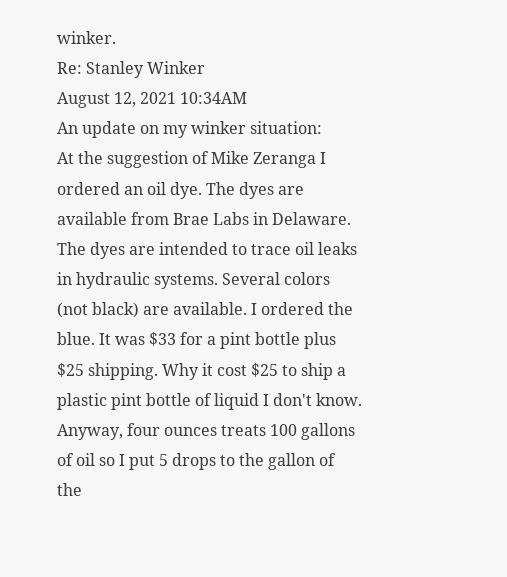winker.
Re: Stanley Winker
August 12, 2021 10:34AM
An update on my winker situation:
At the suggestion of Mike Zeranga I ordered an oil dye. The dyes are available from Brae Labs in Delaware. The dyes are intended to trace oil leaks in hydraulic systems. Several colors (not black) are available. I ordered the blue. It was $33 for a pint bottle plus $25 shipping. Why it cost $25 to ship a plastic pint bottle of liquid I don't know. Anyway, four ounces treats 100 gallons of oil so I put 5 drops to the gallon of the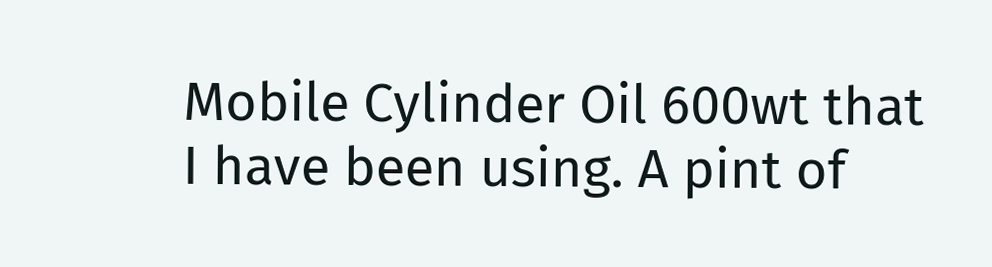Mobile Cylinder Oil 600wt that I have been using. A pint of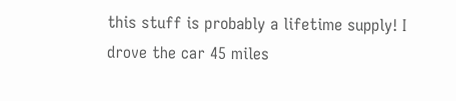this stuff is probably a lifetime supply! I drove the car 45 miles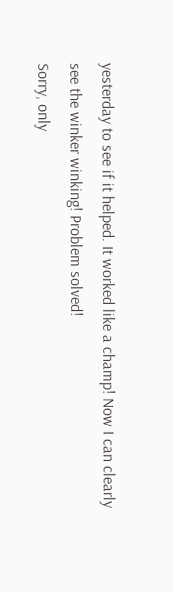yesterday to see if it helped. It worked like a champ! Now I can clearly see the winker winking! Problem solved!
Sorry, only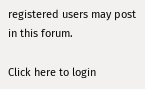registered users may post in this forum.

Click here to login